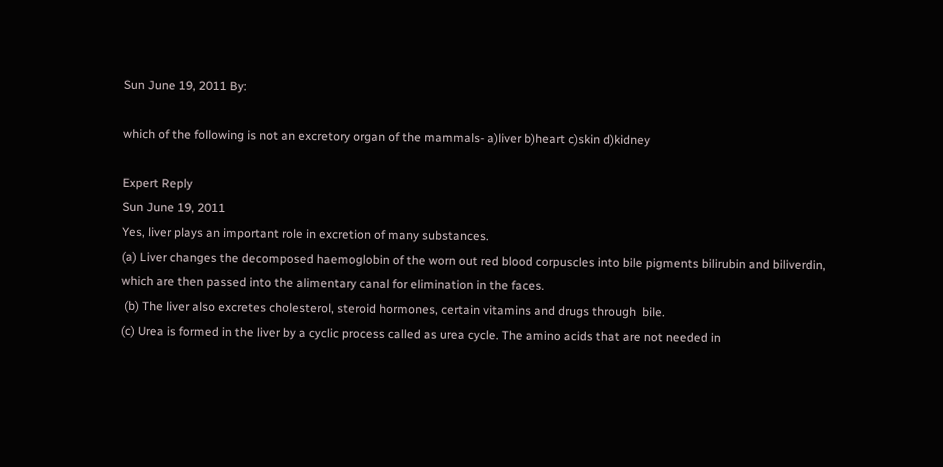Sun June 19, 2011 By:

which of the following is not an excretory organ of the mammals- a)liver b)heart c)skin d)kidney

Expert Reply
Sun June 19, 2011
Yes, liver plays an important role in excretion of many substances.
(a) Liver changes the decomposed haemoglobin of the worn out red blood corpuscles into bile pigments bilirubin and biliverdin, which are then passed into the alimentary canal for elimination in the faces.
 (b) The liver also excretes cholesterol, steroid hormones, certain vitamins and drugs through  bile.
(c) Urea is formed in the liver by a cyclic process called as urea cycle. The amino acids that are not needed in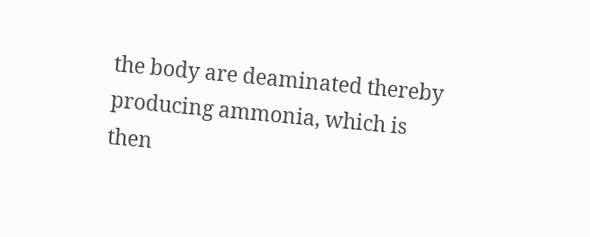the body are deaminated thereby producing ammonia, which is then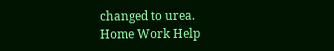changed to urea.
Home Work Help